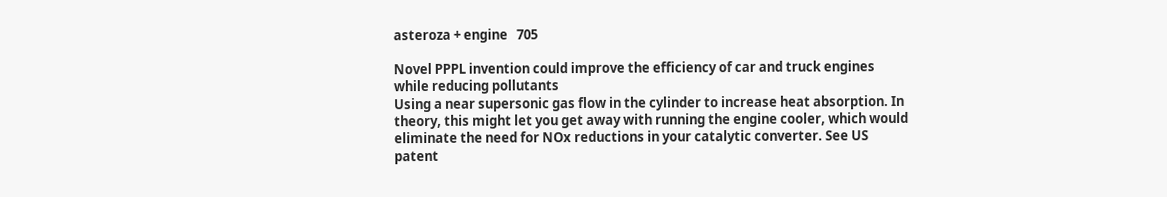asteroza + engine   705

Novel PPPL invention could improve the efficiency of car and truck engines while reducing pollutants
Using a near supersonic gas flow in the cylinder to increase heat absorption. In theory, this might let you get away with running the engine cooler, which would eliminate the need for NOx reductions in your catalytic converter. See US patent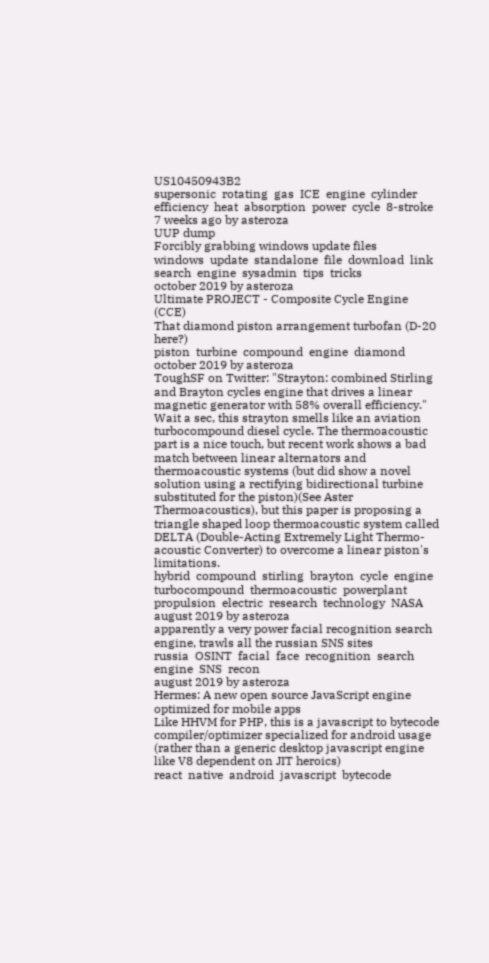US10450943B2
supersonic  rotating  gas  ICE  engine  cylinder  efficiency  heat  absorption  power  cycle  8-stroke
7 weeks ago by asteroza
UUP dump
Forcibly grabbing windows update files
windows  update  standalone  file  download  link  search  engine  sysadmin  tips  tricks
october 2019 by asteroza
Ultimate PROJECT - Composite Cycle Engine (CCE)
That diamond piston arrangement turbofan (D-20 here?)
piston  turbine  compound  engine  diamond
october 2019 by asteroza
ToughSF on Twitter: "Strayton: combined Stirling and Brayton cycles engine that drives a linear magnetic generator with 58% overall efficiency."
Wait a sec, this strayton smells like an aviation turbocompound diesel cycle. The thermoacoustic part is a nice touch, but recent work shows a bad match between linear alternators and thermoacoustic systems (but did show a novel solution using a rectifying bidirectional turbine substituted for the piston)(See Aster Thermoacoustics), but this paper is proposing a triangle shaped loop thermoacoustic system called DELTA (Double-Acting Extremely Light Thermo-acoustic Converter) to overcome a linear piston's limitations.
hybrid  compound  stirling  brayton  cycle  engine  turbocompound  thermoacoustic  powerplant  propulsion  electric  research  technology  NASA
august 2019 by asteroza
apparently a very power facial recognition search engine, trawls all the russian SNS sites
russia  OSINT  facial  face  recognition  search  engine  SNS  recon
august 2019 by asteroza
Hermes: A new open source JavaScript engine optimized for mobile apps
Like HHVM for PHP, this is a javascript to bytecode compiler/optimizer specialized for android usage (rather than a generic desktop javascript engine like V8 dependent on JIT heroics)
react  native  android  javascript  bytecode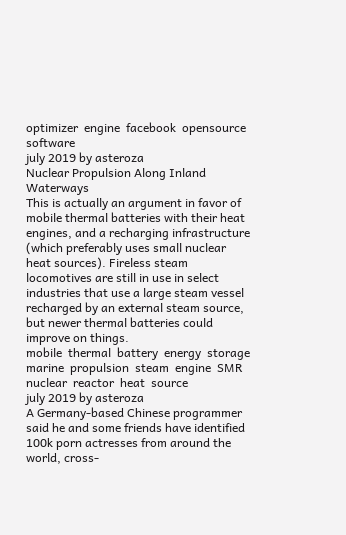optimizer  engine  facebook  opensource  software
july 2019 by asteroza
Nuclear Propulsion Along Inland Waterways
This is actually an argument in favor of mobile thermal batteries with their heat engines, and a recharging infrastructure (which preferably uses small nuclear heat sources). Fireless steam locomotives are still in use in select industries that use a large steam vessel recharged by an external steam source, but newer thermal batteries could improve on things.
mobile  thermal  battery  energy  storage  marine  propulsion  steam  engine  SMR  nuclear  reactor  heat  source
july 2019 by asteroza
A Germany-based Chinese programmer said he and some friends have identified 100k porn actresses from around the world, cross-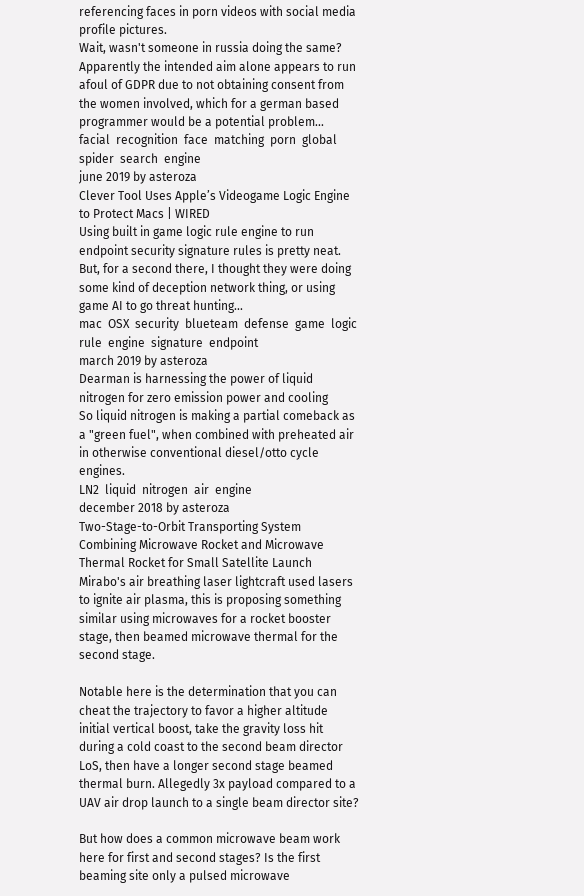referencing faces in porn videos with social media profile pictures.
Wait, wasn't someone in russia doing the same? Apparently the intended aim alone appears to run afoul of GDPR due to not obtaining consent from the women involved, which for a german based programmer would be a potential problem...
facial  recognition  face  matching  porn  global  spider  search  engine
june 2019 by asteroza
Clever Tool Uses Apple’s Videogame Logic Engine to Protect Macs | WIRED
Using built in game logic rule engine to run endpoint security signature rules is pretty neat. But, for a second there, I thought they were doing some kind of deception network thing, or using game AI to go threat hunting...
mac  OSX  security  blueteam  defense  game  logic  rule  engine  signature  endpoint
march 2019 by asteroza
Dearman is harnessing the power of liquid nitrogen for zero emission power and cooling
So liquid nitrogen is making a partial comeback as a "green fuel", when combined with preheated air in otherwise conventional diesel/otto cycle engines.
LN2  liquid  nitrogen  air  engine
december 2018 by asteroza
Two-Stage-to-Orbit Transporting System Combining Microwave Rocket and Microwave Thermal Rocket for Small Satellite Launch
Mirabo's air breathing laser lightcraft used lasers to ignite air plasma, this is proposing something similar using microwaves for a rocket booster stage, then beamed microwave thermal for the second stage.

Notable here is the determination that you can cheat the trajectory to favor a higher altitude initial vertical boost, take the gravity loss hit during a cold coast to the second beam director LoS, then have a longer second stage beamed thermal burn. Allegedly 3x payload compared to a UAV air drop launch to a single beam director site?

But how does a common microwave beam work here for first and second stages? Is the first beaming site only a pulsed microwave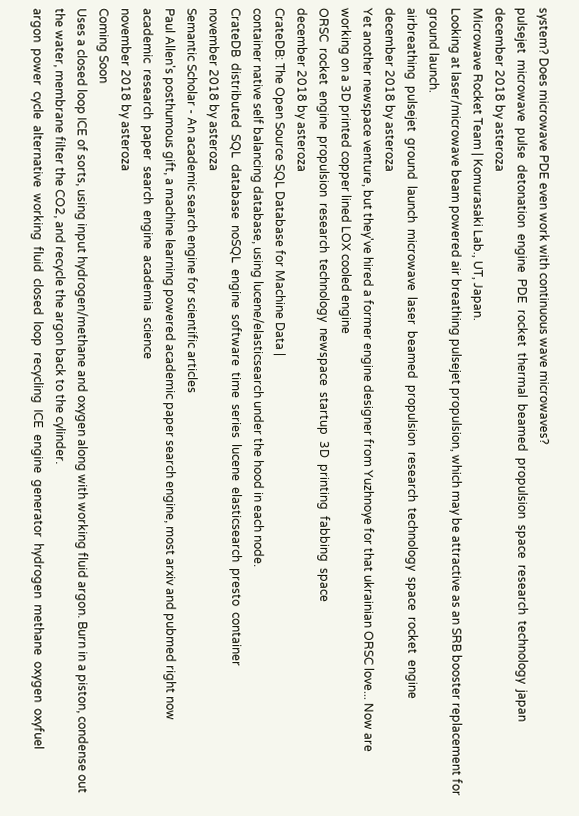system? Does microwave PDE even work with continuous wave microwaves?
pulsejet  microwave  pulse  detonation  engine  PDE  rocket  thermal  beamed  propulsion  space  research  technology  japan
december 2018 by asteroza
Microwave Rocket Team | Komurasaki Lab., UT, Japan.
Looking at laser/microwave beam powered air breathing pulsejet propulsion, which may be attractive as an SRB booster replacement for ground launch.
airbreathing  pulsejet  ground  launch  microwave  laser  beamed  propulsion  research  technology  space  rocket  engine
december 2018 by asteroza
Yet another newspace venture, but they've hired a former engine designer from Yuzhnoye for that ukrainian ORSC love... Now are working on a 3D printed copper lined LOX cooled engine
ORSC  rocket  engine  propulsion  research  technology  newspace  startup  3D  printing  fabbing  space
december 2018 by asteroza
CrateDB: The Open Source SQL Database for Machine Data |
container native self balancing database, using lucene/elasticsearch under the hood in each node.
CrateDB  distributed  SQL  database  noSQL  engine  software  time  series  lucene  elasticsearch  presto  container
november 2018 by asteroza
Semantic Scholar - An academic search engine for scientific articles
Paul Allen's posthumous gift, a machine learning powered academic paper search engine, most arxiv and pubmed right now
academic  research  paper  search  engine  academia  science
november 2018 by asteroza
Coming Soon
Uses a closed loop ICE of sorts, using input hydrogen/methane and oxygen along with working fluid argon. Burn in a piston, condense out the water, membrane filter the CO2, and recycle the argon back to the cylinder.
argon  power  cycle  alternative  working  fluid  closed  loop  recycling  ICE  engine  generator  hydrogen  methane  oxygen  oxyfuel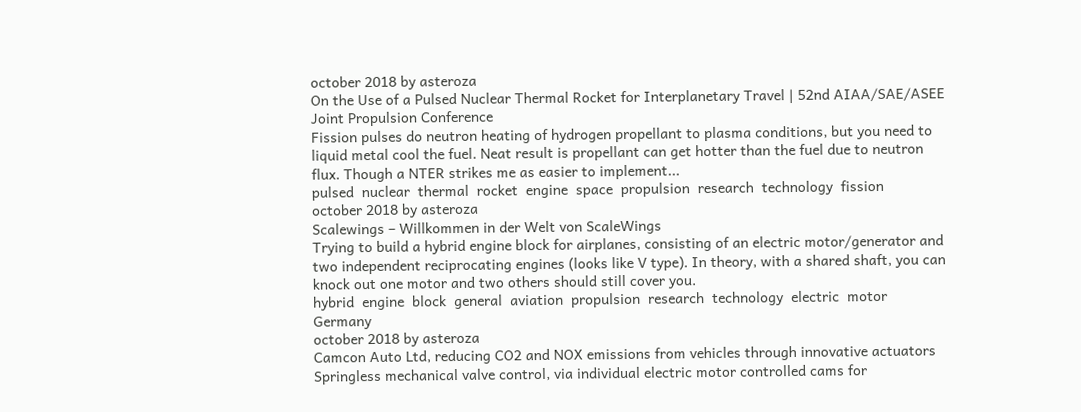october 2018 by asteroza
On the Use of a Pulsed Nuclear Thermal Rocket for Interplanetary Travel | 52nd AIAA/SAE/ASEE Joint Propulsion Conference
Fission pulses do neutron heating of hydrogen propellant to plasma conditions, but you need to liquid metal cool the fuel. Neat result is propellant can get hotter than the fuel due to neutron flux. Though a NTER strikes me as easier to implement...
pulsed  nuclear  thermal  rocket  engine  space  propulsion  research  technology  fission
october 2018 by asteroza
Scalewings – Willkommen in der Welt von ScaleWings
Trying to build a hybrid engine block for airplanes, consisting of an electric motor/generator and two independent reciprocating engines (looks like V type). In theory, with a shared shaft, you can knock out one motor and two others should still cover you.
hybrid  engine  block  general  aviation  propulsion  research  technology  electric  motor  Germany
october 2018 by asteroza
Camcon Auto Ltd, reducing CO2 and NOX emissions from vehicles through innovative actuators
Springless mechanical valve control, via individual electric motor controlled cams for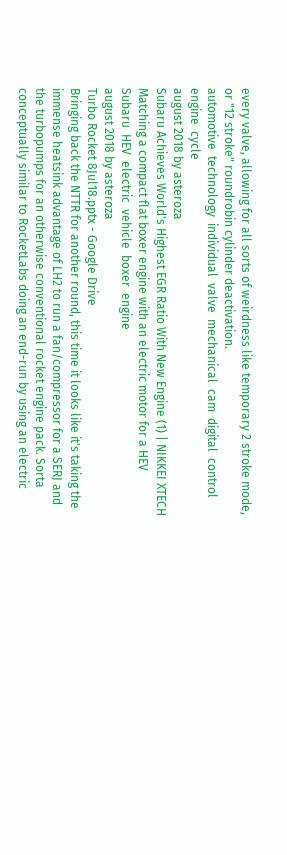every valve, allowing for all sorts of weirdness like temporary 2 stroke mode, or "12 stroke" roundrobin cylinder deactivation.
automotive  technology  individual  valve  mechanical  cam  digital  control  engine  cycle
august 2018 by asteroza
Subaru Achieves World's Highest EGR Ratio With New Engine (1) | NIKKEI XTECH
Matching a compact flat boxer engine with an electric motor for a HEV
Subaru  HEV  electric  vehicle  boxer  engine
august 2018 by asteroza
Turbo Rocket 8Jul18.pptx - Google Drive
Bringing back the NTTR for another round, this time it looks like it's taking the immense heatsink advantage of LH2 to run a fan/compressor for a SERJ and the turbopumps for an otherwise conventional rocket engine pack. Sorta conceptually similar to RocketLabs doing an end-run by using an electric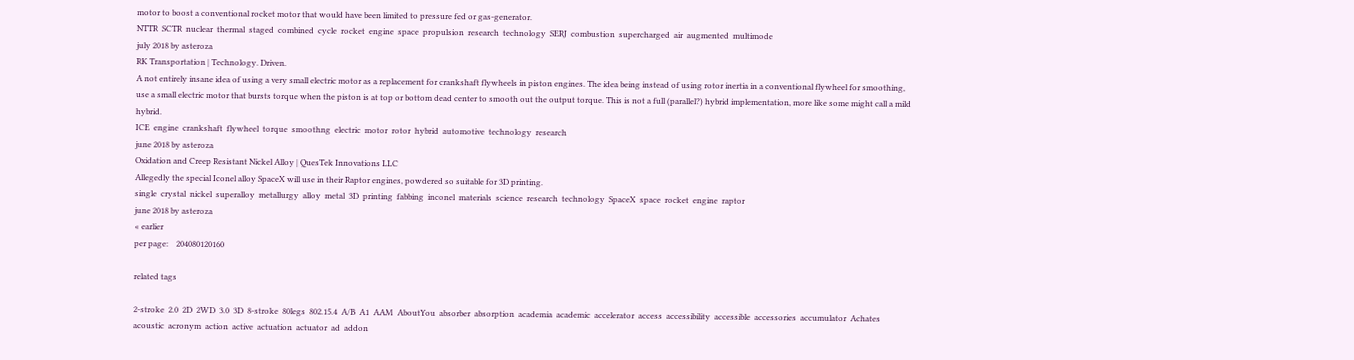motor to boost a conventional rocket motor that would have been limited to pressure fed or gas-generator.
NTTR  SCTR  nuclear  thermal  staged  combined  cycle  rocket  engine  space  propulsion  research  technology  SERJ  combustion  supercharged  air  augmented  multimode
july 2018 by asteroza
RK Transportation | Technology. Driven.
A not entirely insane idea of using a very small electric motor as a replacement for crankshaft flywheels in piston engines. The idea being instead of using rotor inertia in a conventional flywheel for smoothing, use a small electric motor that bursts torque when the piston is at top or bottom dead center to smooth out the output torque. This is not a full (parallel?) hybrid implementation, more like some might call a mild hybrid.
ICE  engine  crankshaft  flywheel  torque  smoothng  electric  motor  rotor  hybrid  automotive  technology  research
june 2018 by asteroza
Oxidation and Creep Resistant Nickel Alloy | QuesTek Innovations LLC
Allegedly the special Iconel alloy SpaceX will use in their Raptor engines, powdered so suitable for 3D printing.
single  crystal  nickel  superalloy  metallurgy  alloy  metal  3D  printing  fabbing  inconel  materials  science  research  technology  SpaceX  space  rocket  engine  raptor
june 2018 by asteroza
« earlier
per page:    204080120160

related tags

2-stroke  2.0  2D  2WD  3.0  3D  8-stroke  80legs  802.15.4  A/B  A1  AAM  AboutYou  absorber  absorption  academia  academic  accelerator  access  accessibility  accessible  accessories  accumulator  Achates  acoustic  acronym  action  active  actuation  actuator  ad  addon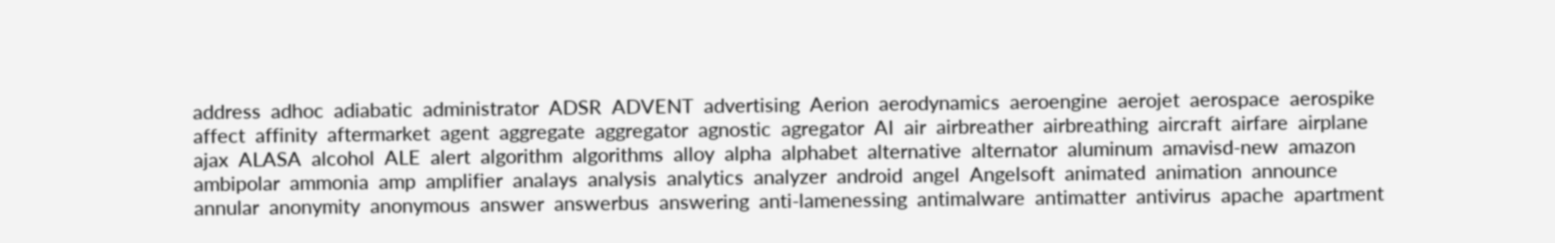address  adhoc  adiabatic  administrator  ADSR  ADVENT  advertising  Aerion  aerodynamics  aeroengine  aerojet  aerospace  aerospike  affect  affinity  aftermarket  agent  aggregate  aggregator  agnostic  agregator  AI  air  airbreather  airbreathing  aircraft  airfare  airplane  ajax  ALASA  alcohol  ALE  alert  algorithm  algorithms  alloy  alpha  alphabet  alternative  alternator  aluminum  amavisd-new  amazon  ambipolar  ammonia  amp  amplifier  analays  analysis  analytics  analyzer  android  angel  Angelsoft  animated  animation  announce  annular  anonymity  anonymous  answer  answerbus  answering  anti-lamenessing  antimalware  antimatter  antivirus  apache  apartment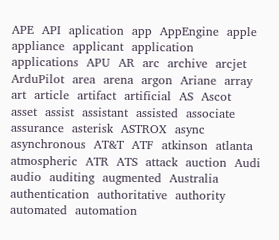APE  API  aplication  app  AppEngine  apple  appliance  applicant  application  applications  APU  AR  arc  archive  arcjet  ArduPilot  area  arena  argon  Ariane  array  art  article  artifact  artificial  AS  Ascot  asset  assist  assistant  assisted  associate  assurance  asterisk  ASTROX  async  asynchronous  AT&T  ATF  atkinson  atlanta  atmospheric  ATR  ATS  attack  auction  Audi  audio  auditing  augmented  Australia  authentication  authoritative  authority  automated  automation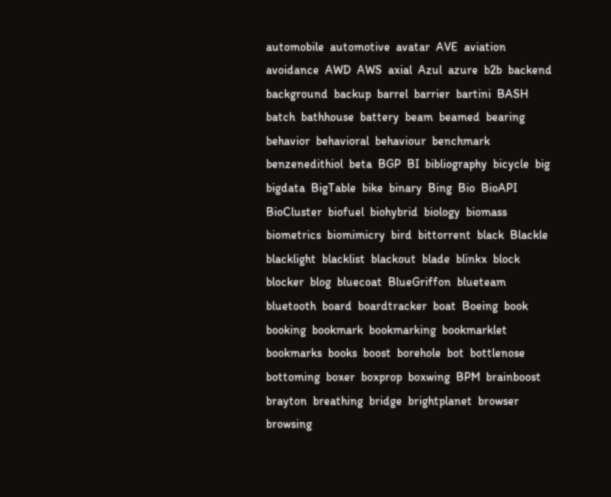automobile  automotive  avatar  AVE  aviation  avoidance  AWD  AWS  axial  Azul  azure  b2b  backend  background  backup  barrel  barrier  bartini  BASH  batch  bathhouse  battery  beam  beamed  bearing  behavior  behavioral  behaviour  benchmark  benzenedithiol  beta  BGP  BI  bibliography  bicycle  big  bigdata  BigTable  bike  binary  Bing  Bio  BioAPI  BioCluster  biofuel  biohybrid  biology  biomass  biometrics  biomimicry  bird  bittorrent  black  Blackle  blacklight  blacklist  blackout  blade  blinkx  block  blocker  blog  bluecoat  BlueGriffon  blueteam  bluetooth  board  boardtracker  boat  Boeing  book  booking  bookmark  bookmarking  bookmarklet  bookmarks  books  boost  borehole  bot  bottlenose  bottoming  boxer  boxprop  boxwing  BPM  brainboost  brayton  breathing  bridge  brightplanet  browser  browsing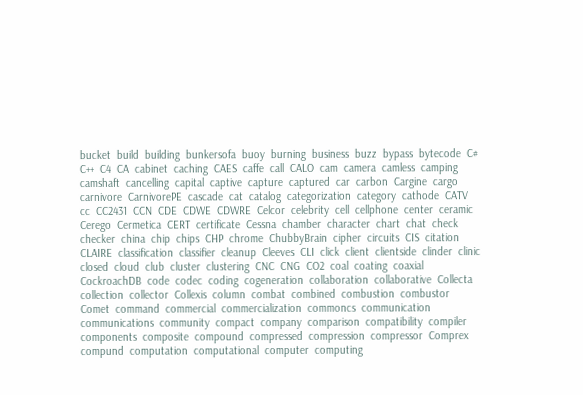bucket  build  building  bunkersofa  buoy  burning  business  buzz  bypass  bytecode  C#  C++  C4  CA  cabinet  caching  CAES  caffe  call  CALO  cam  camera  camless  camping  camshaft  cancelling  capital  captive  capture  captured  car  carbon  Cargine  cargo  carnivore  CarnivorePE  cascade  cat  catalog  categorization  category  cathode  CATV  cc  CC2431  CCN  CDE  CDWE  CDWRE  Celcor  celebrity  cell  cellphone  center  ceramic  Cerego  Cermetica  CERT  certificate  Cessna  chamber  character  chart  chat  check  checker  china  chip  chips  CHP  chrome  ChubbyBrain  cipher  circuits  CIS  citation  CLAIRE  classification  classifier  cleanup  Cleeves  CLI  click  client  clientside  clinder  clinic  closed  cloud  club  cluster  clustering  CNC  CNG  CO2  coal  coating  coaxial  CockroachDB  code  codec  coding  cogeneration  collaboration  collaborative  Collecta  collection  collector  Collexis  column  combat  combined  combustion  combustor  Comet  command  commercial  commercialization  commoncs  communication  communications  community  compact  company  comparison  compatibility  compiler  components  composite  compound  compressed  compression  compressor  Comprex  compund  computation  computational  computer  computing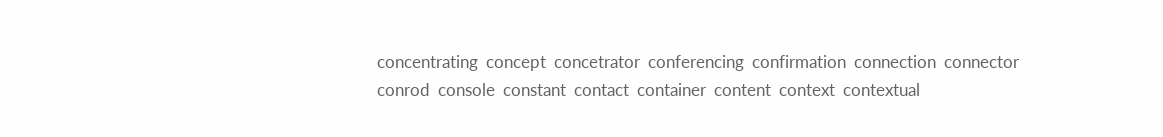concentrating  concept  concetrator  conferencing  confirmation  connection  connector  conrod  console  constant  contact  container  content  context  contextual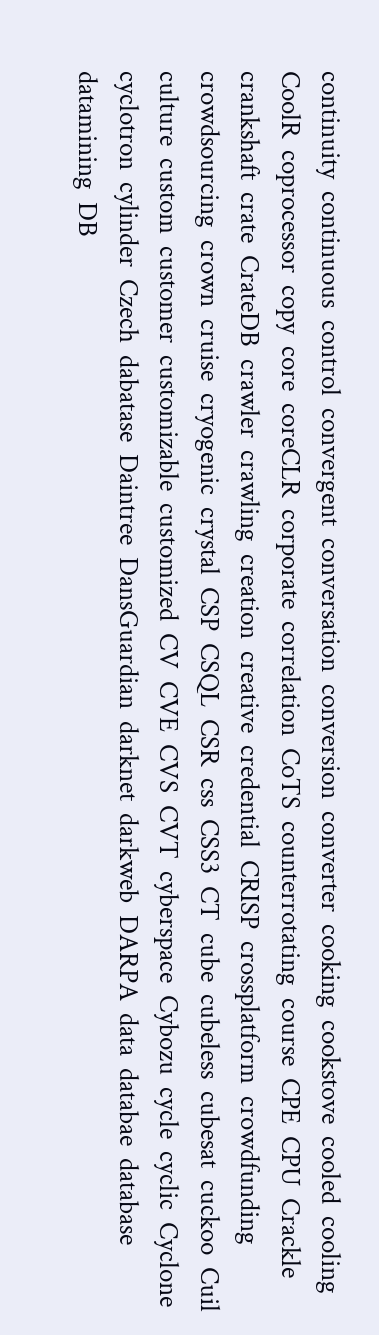continuity  continuous  control  convergent  conversation  conversion  converter  cooking  cookstove  cooled  cooling  CoolR  coprocessor  copy  core  coreCLR  corporate  correlation  CoTS  counterrotating  course  CPE  CPU  Crackle  crankshaft  crate  CrateDB  crawler  crawling  creation  creative  credential  CRISP  crossplatform  crowdfunding  crowdsourcing  crown  cruise  cryogenic  crystal  CSP  CSQL  CSR  css  CSS3  CT  cube  cubeless  cubesat  cuckoo  Cuil  culture  custom  customer  customizable  customized  CV  CVE  CVS  CVT  cyberspace  Cybozu  cycle  cyclic  Cyclone  cyclotron  cylinder  Czech  dabatase  Daintree  DansGuardian  darknet  darkweb  DARPA  data  databae  database  datamining  DB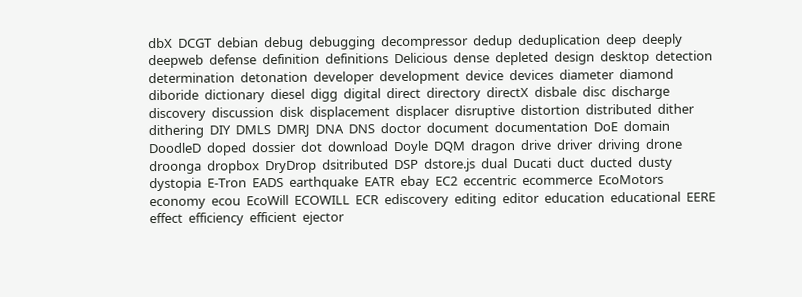dbX  DCGT  debian  debug  debugging  decompressor  dedup  deduplication  deep  deeply  deepweb  defense  definition  definitions  Delicious  dense  depleted  design  desktop  detection  determination  detonation  developer  development  device  devices  diameter  diamond  diboride  dictionary  diesel  digg  digital  direct  directory  directX  disbale  disc  discharge  discovery  discussion  disk  displacement  displacer  disruptive  distortion  distributed  dither  dithering  DIY  DMLS  DMRJ  DNA  DNS  doctor  document  documentation  DoE  domain  DoodleD  doped  dossier  dot  download  Doyle  DQM  dragon  drive  driver  driving  drone  droonga  dropbox  DryDrop  dsitributed  DSP  dstore.js  dual  Ducati  duct  ducted  dusty  dystopia  E-Tron  EADS  earthquake  EATR  ebay  EC2  eccentric  ecommerce  EcoMotors  economy  ecou  EcoWill  ECOWILL  ECR  ediscovery  editing  editor  education  educational  EERE  effect  efficiency  efficient  ejector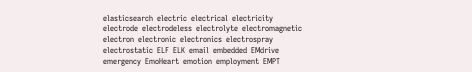elasticsearch  electric  electrical  electricity  electrode  electrodeless  electrolyte  electromagnetic  electron  electronic  electronics  electrospray  electrostatic  ELF  ELK  email  embedded  EMdrive  emergency  EmoHeart  emotion  employment  EMPT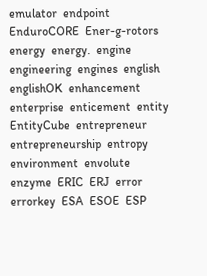emulator  endpoint  EnduroCORE  Ener-g-rotors  energy  energy.  engine  engineering  engines  english  englishOK  enhancement  enterprise  enticement  entity  EntityCube  entrepreneur  entrepreneurship  entropy  environment  envolute  enzyme  ERIC  ERJ  error  errorkey  ESA  ESOE  ESP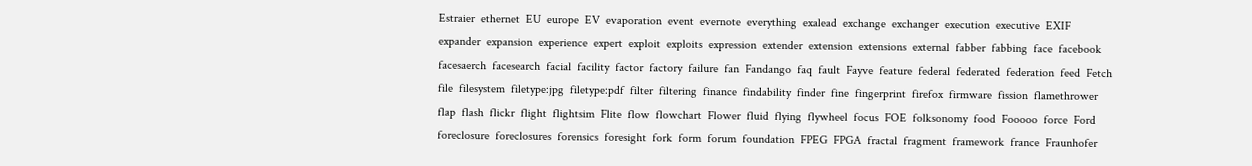Estraier  ethernet  EU  europe  EV  evaporation  event  evernote  everything  exalead  exchange  exchanger  execution  executive  EXIF  expander  expansion  experience  expert  exploit  exploits  expression  extender  extension  extensions  external  fabber  fabbing  face  facebook  facesaerch  facesearch  facial  facility  factor  factory  failure  fan  Fandango  faq  fault  Fayve  feature  federal  federated  federation  feed  Fetch  file  filesystem  filetype:jpg  filetype:pdf  filter  filtering  finance  findability  finder  fine  fingerprint  firefox  firmware  fission  flamethrower  flap  flash  flickr  flight  flightsim  Flite  flow  flowchart  Flower  fluid  flying  flywheel  focus  FOE  folksonomy  food  Fooooo  force  Ford  foreclosure  foreclosures  forensics  foresight  fork  form  forum  foundation  FPEG  FPGA  fractal  fragment  framework  france  Fraunhofer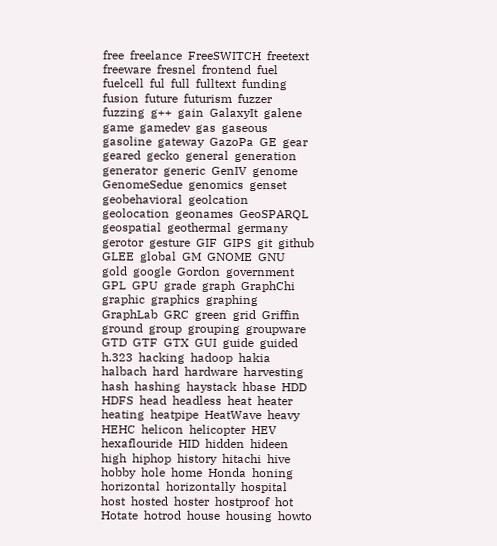free  freelance  FreeSWITCH  freetext  freeware  fresnel  frontend  fuel  fuelcell  ful  full  fulltext  funding  fusion  future  futurism  fuzzer  fuzzing  g++  gain  GalaxyIt  galene  game  gamedev  gas  gaseous  gasoline  gateway  GazoPa  GE  gear  geared  gecko  general  generation  generator  generic  GenIV  genome  GenomeSedue  genomics  genset  geobehavioral  geolcation  geolocation  geonames  GeoSPARQL  geospatial  geothermal  germany  gerotor  gesture  GIF  GIPS  git  github  GLEE  global  GM  GNOME  GNU  gold  google  Gordon  government  GPL  GPU  grade  graph  GraphChi  graphic  graphics  graphing  GraphLab  GRC  green  grid  Griffin  ground  group  grouping  groupware  GTD  GTF  GTX  GUI  guide  guided  h.323  hacking  hadoop  hakia  halbach  hard  hardware  harvesting  hash  hashing  haystack  hbase  HDD  HDFS  head  headless  heat  heater  heating  heatpipe  HeatWave  heavy  HEHC  helicon  helicopter  HEV  hexaflouride  HID  hidden  hideen  high  hiphop  history  hitachi  hive  hobby  hole  home  Honda  honing  horizontal  horizontally  hospital  host  hosted  hoster  hostproof  hot  Hotate  hotrod  house  housing  howto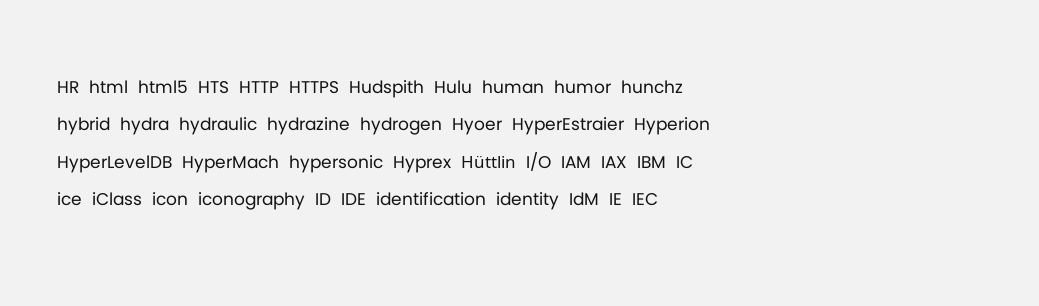HR  html  html5  HTS  HTTP  HTTPS  Hudspith  Hulu  human  humor  hunchz  hybrid  hydra  hydraulic  hydrazine  hydrogen  Hyoer  HyperEstraier  Hyperion  HyperLevelDB  HyperMach  hypersonic  Hyprex  Hüttlin  I/O  IAM  IAX  IBM  IC  ice  iClass  icon  iconography  ID  IDE  identification  identity  IdM  IE  IEC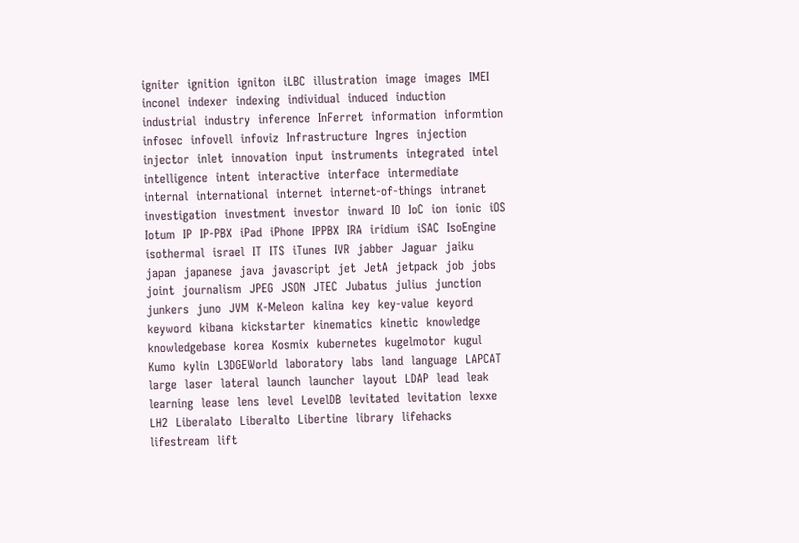igniter  ignition  igniton  iLBC  illustration  image  images  IMEI  inconel  indexer  indexing  individual  induced  induction  industrial  industry  inference  InFerret  information  informtion  infosec  infovell  infoviz  Infrastructure  Ingres  injection  injector  inlet  innovation  input  instruments  integrated  intel  intelligence  intent  interactive  interface  intermediate  internal  international  internet  internet-of-things  intranet  investigation  investment  investor  inward  IO  IoC  ion  ionic  iOS  Iotum  IP  IP-PBX  iPad  iPhone  IPPBX  IRA  iridium  iSAC  IsoEngine  isothermal  israel  IT  ITS  iTunes  IVR  jabber  Jaguar  jaiku  japan  japanese  java  javascript  jet  JetA  jetpack  job  jobs  joint  journalism  JPEG  JSON  JTEC  Jubatus  julius  junction  junkers  juno  JVM  K-Meleon  kalina  key  key-value  keyord  keyword  kibana  kickstarter  kinematics  kinetic  knowledge  knowledgebase  korea  Kosmix  kubernetes  kugelmotor  kugul  Kumo  kylin  L3DGEWorld  laboratory  labs  land  language  LAPCAT  large  laser  lateral  launch  launcher  layout  LDAP  lead  leak  learning  lease  lens  level  LevelDB  levitated  levitation  lexxe  LH2  Liberalato  Liberalto  Libertine  library  lifehacks  lifestream  lift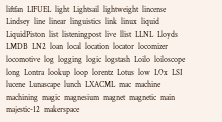liftfan  LIFUEL  light  Lightsail  lightweight  lincense  Lindsey  line  linear  linguistics  link  linux  liquid  LiquidPiston  list  listeningpost  live  llist  LLNL  Lloyds  LMDB  LN2  loan  local  location  locator  locomizer  locomotive  log  logging  logic  logstash  Loilo  loiloscope  long  Lontra  lookup  loop  lorentz  Lotus  low  LOx  LSI  lucene  Lunascape  lunch  LXACML  mac  machine  machining  magic  magnesium  magnet  magnetic  main  majestic-12  makerspace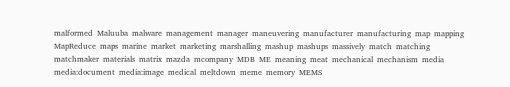malformed  Maluuba  malware  management  manager  maneuvering  manufacturer  manufacturing  map  mapping  MapReduce  maps  marine  market  marketing  marshalling  mashup  mashups  massively  match  matching  matchmaker  materials  matrix  mazda  mcompany  MDB  ME  meaning  meat  mechanical  mechanism  media  media:document  media:image  medical  meltdown  meme  memory  MEMS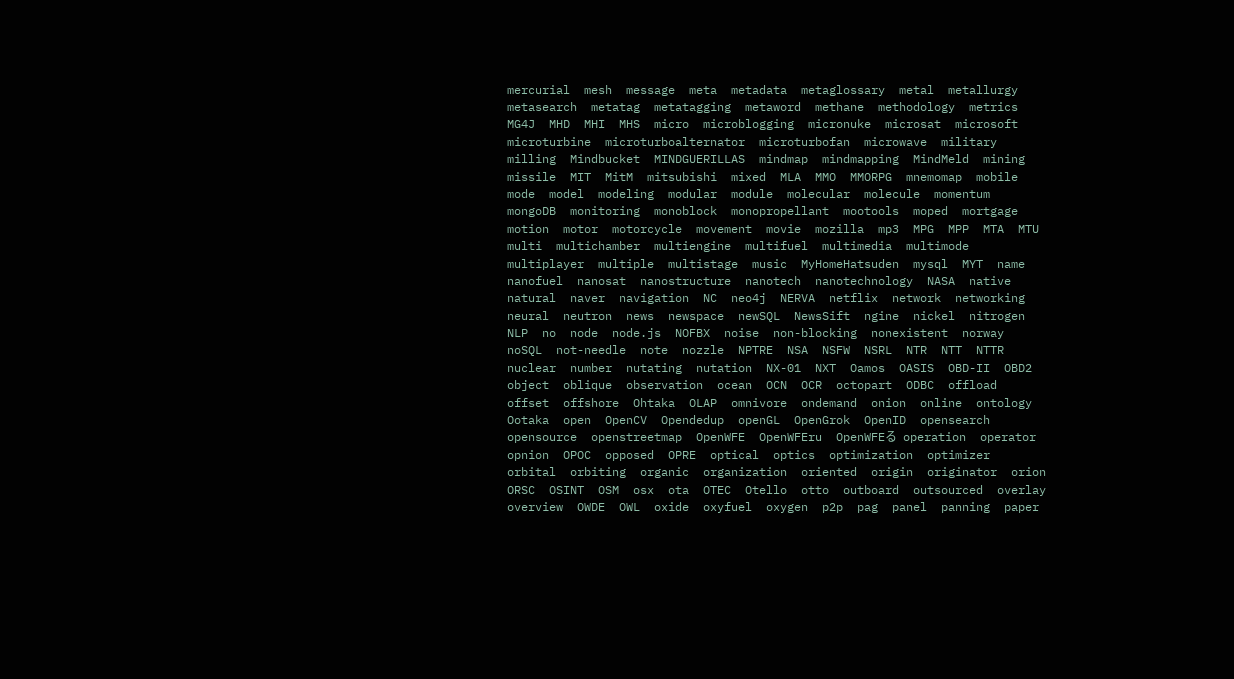mercurial  mesh  message  meta  metadata  metaglossary  metal  metallurgy  metasearch  metatag  metatagging  metaword  methane  methodology  metrics  MG4J  MHD  MHI  MHS  micro  microblogging  micronuke  microsat  microsoft  microturbine  microturboalternator  microturbofan  microwave  military  milling  Mindbucket  MINDGUERILLAS  mindmap  mindmapping  MindMeld  mining  missile  MIT  MitM  mitsubishi  mixed  MLA  MMO  MMORPG  mnemomap  mobile  mode  model  modeling  modular  module  molecular  molecule  momentum  mongoDB  monitoring  monoblock  monopropellant  mootools  moped  mortgage  motion  motor  motorcycle  movement  movie  mozilla  mp3  MPG  MPP  MTA  MTU  multi  multichamber  multiengine  multifuel  multimedia  multimode  multiplayer  multiple  multistage  music  MyHomeHatsuden  mysql  MYT  name  nanofuel  nanosat  nanostructure  nanotech  nanotechnology  NASA  native  natural  naver  navigation  NC  neo4j  NERVA  netflix  network  networking  neural  neutron  news  newspace  newSQL  NewsSift  ngine  nickel  nitrogen  NLP  no  node  node.js  NOFBX  noise  non-blocking  nonexistent  norway  noSQL  not-needle  note  nozzle  NPTRE  NSA  NSFW  NSRL  NTR  NTT  NTTR  nuclear  number  nutating  nutation  NX-01  NXT  Oamos  OASIS  OBD-II  OBD2  object  oblique  observation  ocean  OCN  OCR  octopart  ODBC  offload  offset  offshore  Ohtaka  OLAP  omnivore  ondemand  onion  online  ontology  Ootaka  open  OpenCV  Opendedup  openGL  OpenGrok  OpenID  opensearch  opensource  openstreetmap  OpenWFE  OpenWFEru  OpenWFEる  operation  operator  opnion  OPOC  opposed  OPRE  optical  optics  optimization  optimizer  orbital  orbiting  organic  organization  oriented  origin  originator  orion  ORSC  OSINT  OSM  osx  ota  OTEC  Otello  otto  outboard  outsourced  overlay  overview  OWDE  OWL  oxide  oxyfuel  oxygen  p2p  pag  panel  panning  paper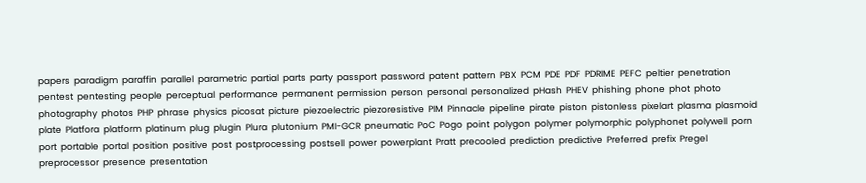papers  paradigm  paraffin  parallel  parametric  partial  parts  party  passport  password  patent  pattern  PBX  PCM  PDE  PDF  PDRIME  PEFC  peltier  penetration  pentest  pentesting  people  perceptual  performance  permanent  permission  person  personal  personalized  pHash  PHEV  phishing  phone  phot  photo  photography  photos  PHP  phrase  physics  picosat  picture  piezoelectric  piezoresistive  PIM  Pinnacle  pipeline  pirate  piston  pistonless  pixelart  plasma  plasmoid  plate  Platfora  platform  platinum  plug  plugin  Plura  plutonium  PMI-GCR  pneumatic  PoC  Pogo  point  polygon  polymer  polymorphic  polyphonet  polywell  porn  port  portable  portal  position  positive  post  postprocessing  postsell  power  powerplant  Pratt  precooled  prediction  predictive  Preferred  prefix  Pregel  preprocessor  presence  presentation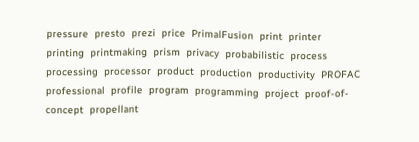pressure  presto  prezi  price  PrimalFusion  print  printer  printing  printmaking  prism  privacy  probabilistic  process  processing  processor  product  production  productivity  PROFAC  professional  profile  program  programming  project  proof-of-concept  propellant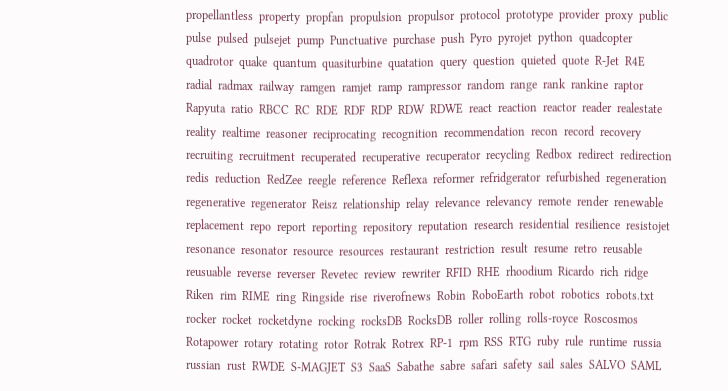propellantless  property  propfan  propulsion  propulsor  protocol  prototype  provider  proxy  public  pulse  pulsed  pulsejet  pump  Punctuative  purchase  push  Pyro  pyrojet  python  quadcopter  quadrotor  quake  quantum  quasiturbine  quatation  query  question  quieted  quote  R-Jet  R4E  radial  radmax  railway  ramgen  ramjet  ramp  rampressor  random  range  rank  rankine  raptor  Rapyuta  ratio  RBCC  RC  RDE  RDF  RDP  RDW  RDWE  react  reaction  reactor  reader  realestate  reality  realtime  reasoner  reciprocating  recognition  recommendation  recon  record  recovery  recruiting  recruitment  recuperated  recuperative  recuperator  recycling  Redbox  redirect  redirection  redis  reduction  RedZee  reegle  reference  Reflexa  reformer  refridgerator  refurbished  regeneration  regenerative  regenerator  Reisz  relationship  relay  relevance  relevancy  remote  render  renewable  replacement  repo  report  reporting  repository  reputation  research  residential  resilience  resistojet  resonance  resonator  resource  resources  restaurant  restriction  result  resume  retro  reusable  reusuable  reverse  reverser  Revetec  review  rewriter  RFID  RHE  rhoodium  Ricardo  rich  ridge  Riken  rim  RIME  ring  Ringside  rise  riverofnews  Robin  RoboEarth  robot  robotics  robots.txt  rocker  rocket  rocketdyne  rocking  rocksDB  RocksDB  roller  rolling  rolls-royce  Roscosmos  Rotapower  rotary  rotating  rotor  Rotrak  Rotrex  RP-1  rpm  RSS  RTG  ruby  rule  runtime  russia  russian  rust  RWDE  S-MAGJET  S3  SaaS  Sabathe  sabre  safari  safety  sail  sales  SALVO  SAML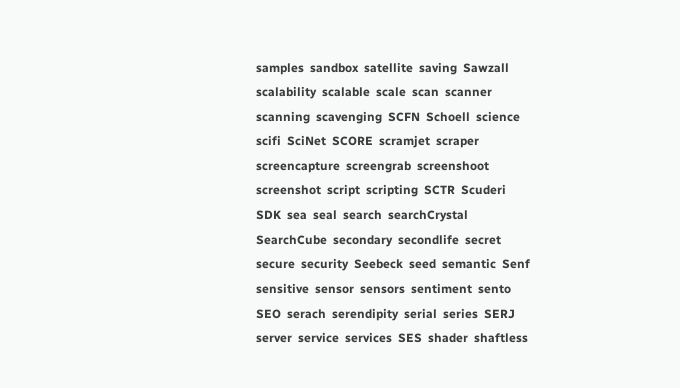samples  sandbox  satellite  saving  Sawzall  scalability  scalable  scale  scan  scanner  scanning  scavenging  SCFN  Schoell  science  scifi  SciNet  SCORE  scramjet  scraper  screencapture  screengrab  screenshoot  screenshot  script  scripting  SCTR  Scuderi  SDK  sea  seal  search  searchCrystal  SearchCube  secondary  secondlife  secret  secure  security  Seebeck  seed  semantic  Senf  sensitive  sensor  sensors  sentiment  sento  SEO  serach  serendipity  serial  series  SERJ  server  service  services  SES  shader  shaftless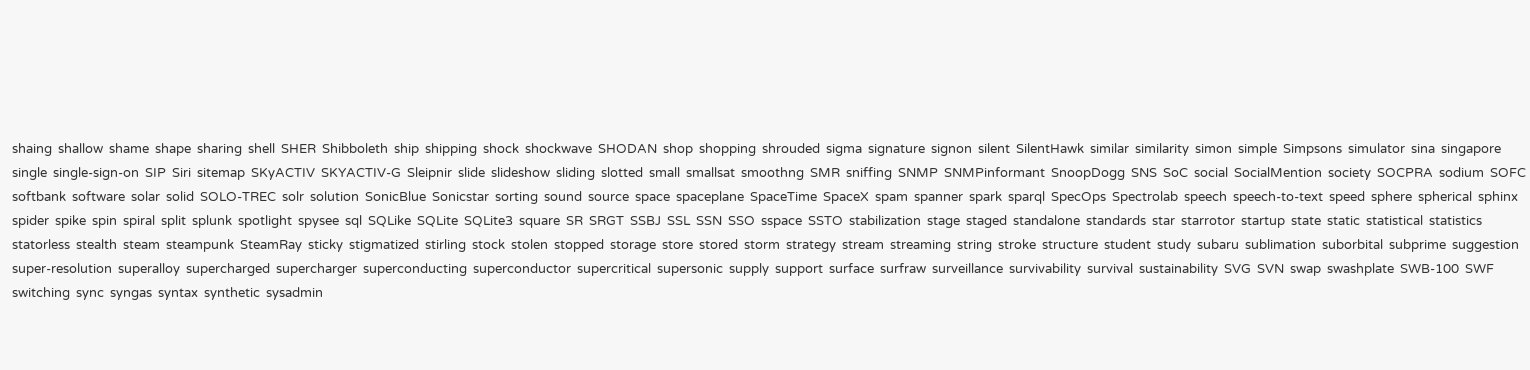shaing  shallow  shame  shape  sharing  shell  SHER  Shibboleth  ship  shipping  shock  shockwave  SHODAN  shop  shopping  shrouded  sigma  signature  signon  silent  SilentHawk  similar  similarity  simon  simple  Simpsons  simulator  sina  singapore  single  single-sign-on  SIP  Siri  sitemap  SKyACTIV  SKYACTIV-G  Sleipnir  slide  slideshow  sliding  slotted  small  smallsat  smoothng  SMR  sniffing  SNMP  SNMPinformant  SnoopDogg  SNS  SoC  social  SocialMention  society  SOCPRA  sodium  SOFC  softbank  software  solar  solid  SOLO-TREC  solr  solution  SonicBlue  Sonicstar  sorting  sound  source  space  spaceplane  SpaceTime  SpaceX  spam  spanner  spark  sparql  SpecOps  Spectrolab  speech  speech-to-text  speed  sphere  spherical  sphinx  spider  spike  spin  spiral  split  splunk  spotlight  spysee  sql  SQLike  SQLite  SQLite3  square  SR  SRGT  SSBJ  SSL  SSN  SSO  sspace  SSTO  stabilization  stage  staged  standalone  standards  star  starrotor  startup  state  static  statistical  statistics  statorless  stealth  steam  steampunk  SteamRay  sticky  stigmatized  stirling  stock  stolen  stopped  storage  store  stored  storm  strategy  stream  streaming  string  stroke  structure  student  study  subaru  sublimation  suborbital  subprime  suggestion  super-resolution  superalloy  supercharged  supercharger  superconducting  superconductor  supercritical  supersonic  supply  support  surface  surfraw  surveillance  survivability  survival  sustainability  SVG  SVN  swap  swashplate  SWB-100  SWF  switching  sync  syngas  syntax  synthetic  sysadmin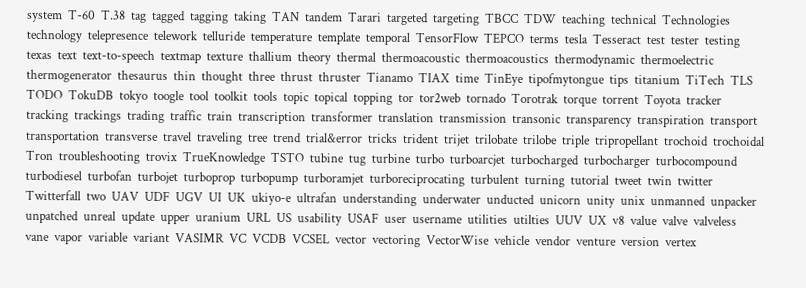system  T-60  T.38  tag  tagged  tagging  taking  TAN  tandem  Tarari  targeted  targeting  TBCC  TDW  teaching  technical  Technologies  technology  telepresence  telework  telluride  temperature  template  temporal  TensorFlow  TEPCO  terms  tesla  Tesseract  test  tester  testing  texas  text  text-to-speech  textmap  texture  thallium  theory  thermal  thermoacoustic  thermoacoustics  thermodynamic  thermoelectric  thermogenerator  thesaurus  thin  thought  three  thrust  thruster  Tianamo  TIAX  time  TinEye  tipofmytongue  tips  titanium  TiTech  TLS  TODO  TokuDB  tokyo  toogle  tool  toolkit  tools  topic  topical  topping  tor  tor2web  tornado  Torotrak  torque  torrent  Toyota  tracker  tracking  trackings  trading  traffic  train  transcription  transformer  translation  transmission  transonic  transparency  transpiration  transport  transportation  transverse  travel  traveling  tree  trend  trial&error  tricks  trident  trijet  trilobate  trilobe  triple  tripropellant  trochoid  trochoidal  Tron  troubleshooting  trovix  TrueKnowledge  TSTO  tubine  tug  turbine  turbo  turboarcjet  turbocharged  turbocharger  turbocompound  turbodiesel  turbofan  turbojet  turboprop  turbopump  turboramjet  turboreciprocating  turbulent  turning  tutorial  tweet  twin  twitter  Twitterfall  two  UAV  UDF  UGV  UI  UK  ukiyo-e  ultrafan  understanding  underwater  unducted  unicorn  unity  unix  unmanned  unpacker  unpatched  unreal  update  upper  uranium  URL  US  usability  USAF  user  username  utilities  utilties  UUV  UX  v8  value  valve  valveless  vane  vapor  variable  variant  VASIMR  VC  VCDB  VCSEL  vector  vectoring  VectorWise  vehicle  vendor  venture  version  vertex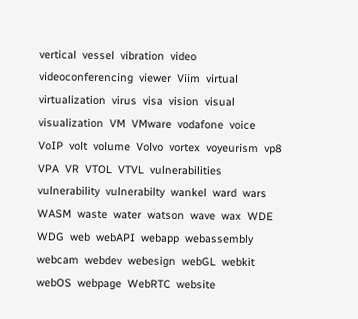vertical  vessel  vibration  video  videoconferencing  viewer  Viim  virtual  virtualization  virus  visa  vision  visual  visualization  VM  VMware  vodafone  voice  VoIP  volt  volume  Volvo  vortex  voyeurism  vp8  VPA  VR  VTOL  VTVL  vulnerabilities  vulnerability  vulnerabilty  wankel  ward  wars  WASM  waste  water  watson  wave  wax  WDE  WDG  web  webAPI  webapp  webassembly  webcam  webdev  webesign  webGL  webkit  webOS  webpage  WebRTC  website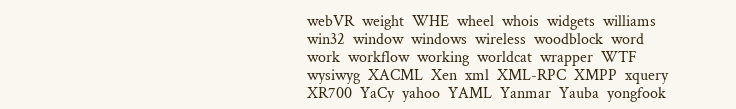webVR  weight  WHE  wheel  whois  widgets  williams  win32  window  windows  wireless  woodblock  word  work  workflow  working  worldcat  wrapper  WTF  wysiwyg  XACML  Xen  xml  XML-RPC  XMPP  xquery  XR700  YaCy  yahoo  YAML  Yanmar  Yauba  yongfook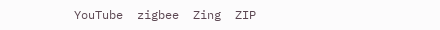YouTube  zigbee  Zing  ZIP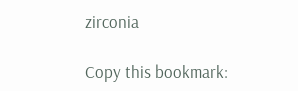zirconia

Copy this bookmark: